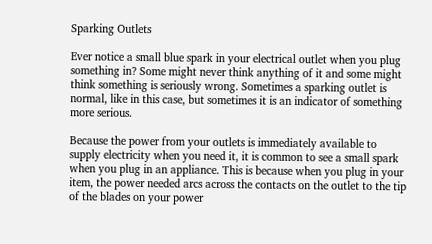Sparking Outlets

Ever notice a small blue spark in your electrical outlet when you plug something in? Some might never think anything of it and some might think something is seriously wrong. Sometimes a sparking outlet is normal, like in this case, but sometimes it is an indicator of something more serious.

Because the power from your outlets is immediately available to supply electricity when you need it, it is common to see a small spark when you plug in an appliance. This is because when you plug in your item, the power needed arcs across the contacts on the outlet to the tip of the blades on your power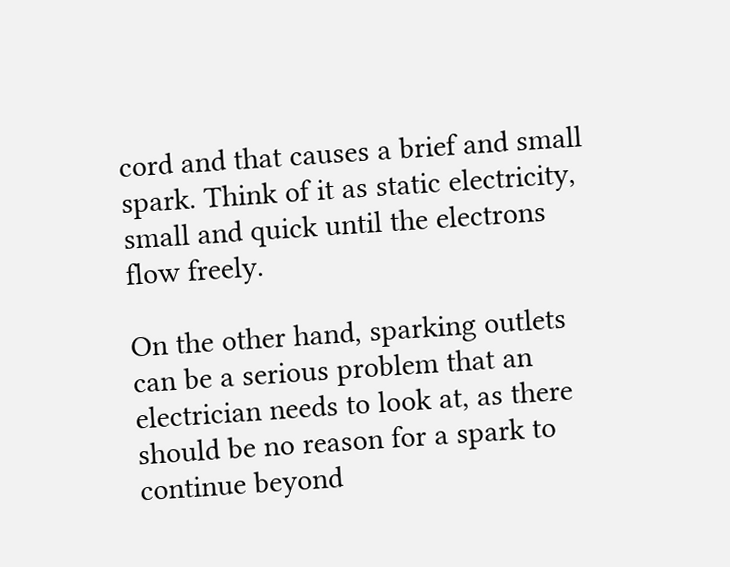cord and that causes a brief and small spark. Think of it as static electricity, small and quick until the electrons flow freely.

On the other hand, sparking outlets can be a serious problem that an electrician needs to look at, as there should be no reason for a spark to continue beyond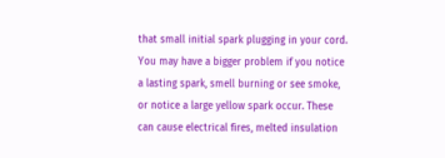that small initial spark plugging in your cord. You may have a bigger problem if you notice a lasting spark, smell burning or see smoke, or notice a large yellow spark occur. These can cause electrical fires, melted insulation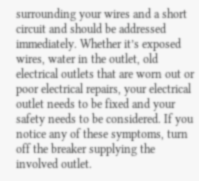surrounding your wires and a short circuit and should be addressed immediately. Whether it’s exposed wires, water in the outlet, old electrical outlets that are worn out or poor electrical repairs, your electrical outlet needs to be fixed and your safety needs to be considered. If you notice any of these symptoms, turn off the breaker supplying the involved outlet.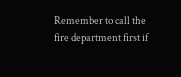Remember to call the fire department first if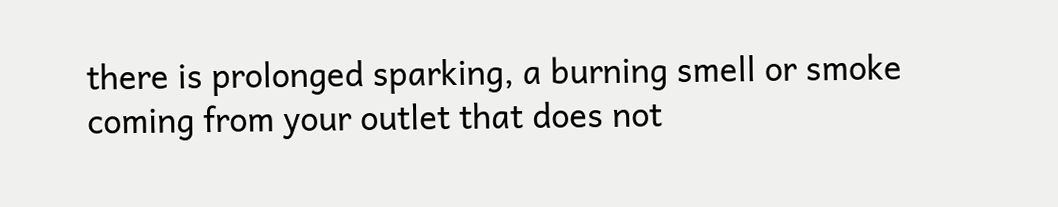there is prolonged sparking, a burning smell or smoke coming from your outlet that does not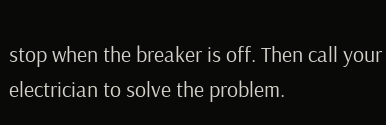stop when the breaker is off. Then call your electrician to solve the problem.